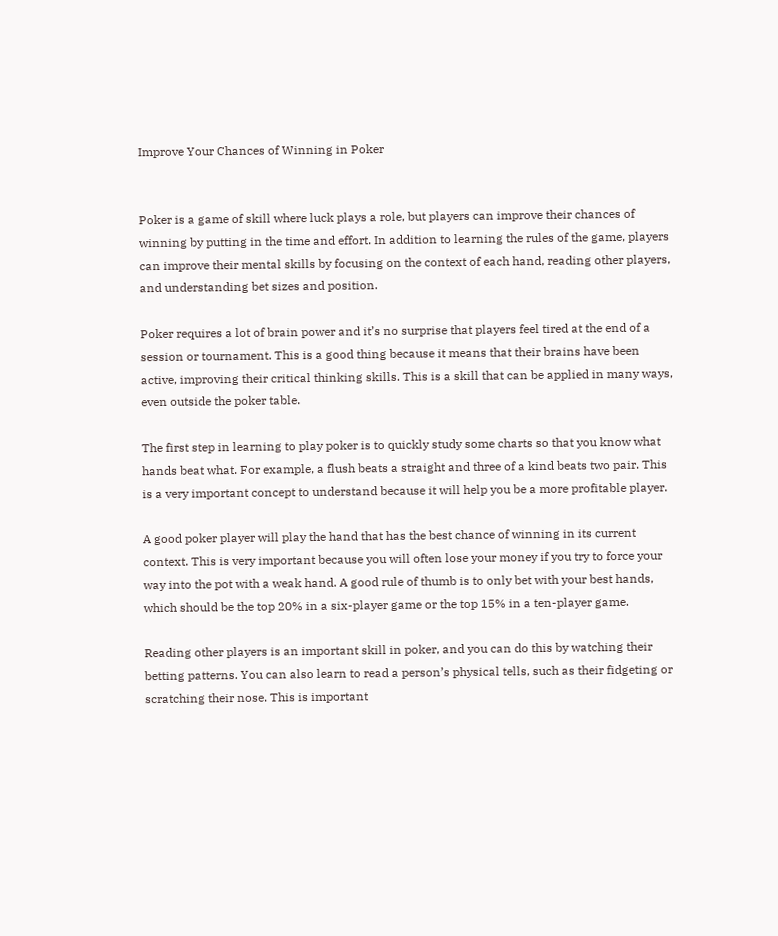Improve Your Chances of Winning in Poker


Poker is a game of skill where luck plays a role, but players can improve their chances of winning by putting in the time and effort. In addition to learning the rules of the game, players can improve their mental skills by focusing on the context of each hand, reading other players, and understanding bet sizes and position.

Poker requires a lot of brain power and it’s no surprise that players feel tired at the end of a session or tournament. This is a good thing because it means that their brains have been active, improving their critical thinking skills. This is a skill that can be applied in many ways, even outside the poker table.

The first step in learning to play poker is to quickly study some charts so that you know what hands beat what. For example, a flush beats a straight and three of a kind beats two pair. This is a very important concept to understand because it will help you be a more profitable player.

A good poker player will play the hand that has the best chance of winning in its current context. This is very important because you will often lose your money if you try to force your way into the pot with a weak hand. A good rule of thumb is to only bet with your best hands, which should be the top 20% in a six-player game or the top 15% in a ten-player game.

Reading other players is an important skill in poker, and you can do this by watching their betting patterns. You can also learn to read a person’s physical tells, such as their fidgeting or scratching their nose. This is important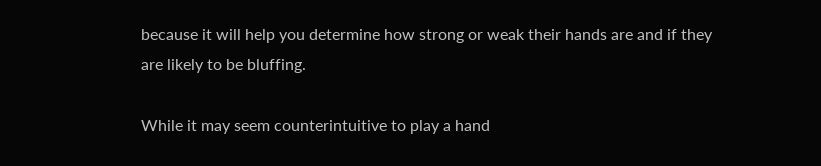because it will help you determine how strong or weak their hands are and if they are likely to be bluffing.

While it may seem counterintuitive to play a hand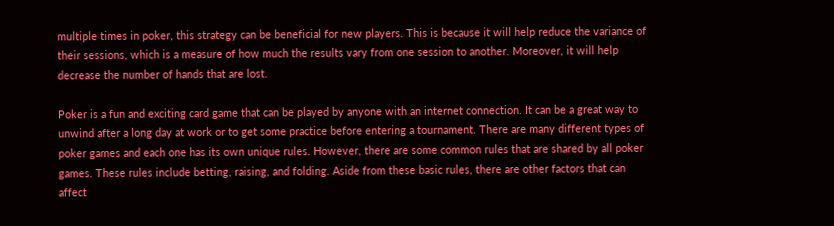multiple times in poker, this strategy can be beneficial for new players. This is because it will help reduce the variance of their sessions, which is a measure of how much the results vary from one session to another. Moreover, it will help decrease the number of hands that are lost.

Poker is a fun and exciting card game that can be played by anyone with an internet connection. It can be a great way to unwind after a long day at work or to get some practice before entering a tournament. There are many different types of poker games and each one has its own unique rules. However, there are some common rules that are shared by all poker games. These rules include betting, raising, and folding. Aside from these basic rules, there are other factors that can affect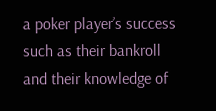a poker player’s success such as their bankroll and their knowledge of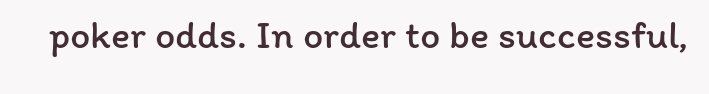poker odds. In order to be successful,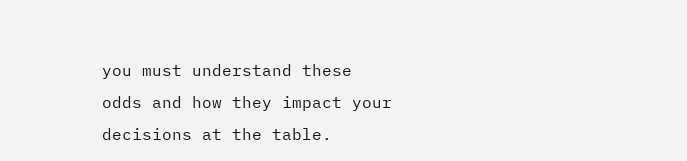you must understand these odds and how they impact your decisions at the table.